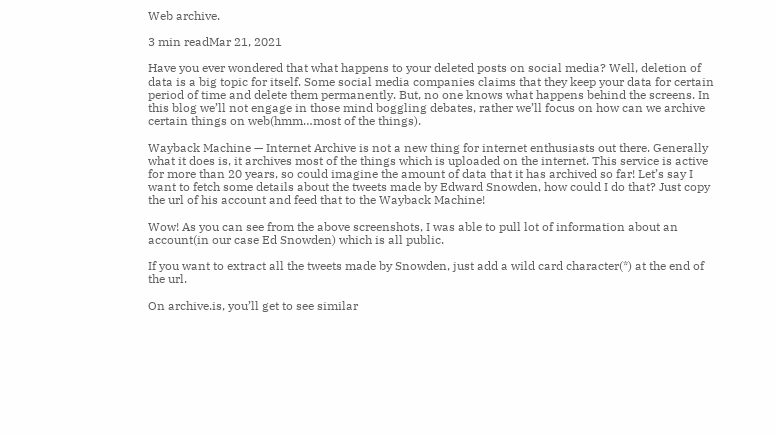Web archive.

3 min readMar 21, 2021

Have you ever wondered that what happens to your deleted posts on social media? Well, deletion of data is a big topic for itself. Some social media companies claims that they keep your data for certain period of time and delete them permanently. But, no one knows what happens behind the screens. In this blog we’ll not engage in those mind boggling debates, rather we’ll focus on how can we archive certain things on web(hmm…most of the things).

Wayback Machine — Internet Archive is not a new thing for internet enthusiasts out there. Generally what it does is, it archives most of the things which is uploaded on the internet. This service is active for more than 20 years, so could imagine the amount of data that it has archived so far! Let’s say I want to fetch some details about the tweets made by Edward Snowden, how could I do that? Just copy the url of his account and feed that to the Wayback Machine!

Wow! As you can see from the above screenshots, I was able to pull lot of information about an account(in our case Ed Snowden) which is all public.

If you want to extract all the tweets made by Snowden, just add a wild card character(*) at the end of the url.

On archive.is, you’ll get to see similar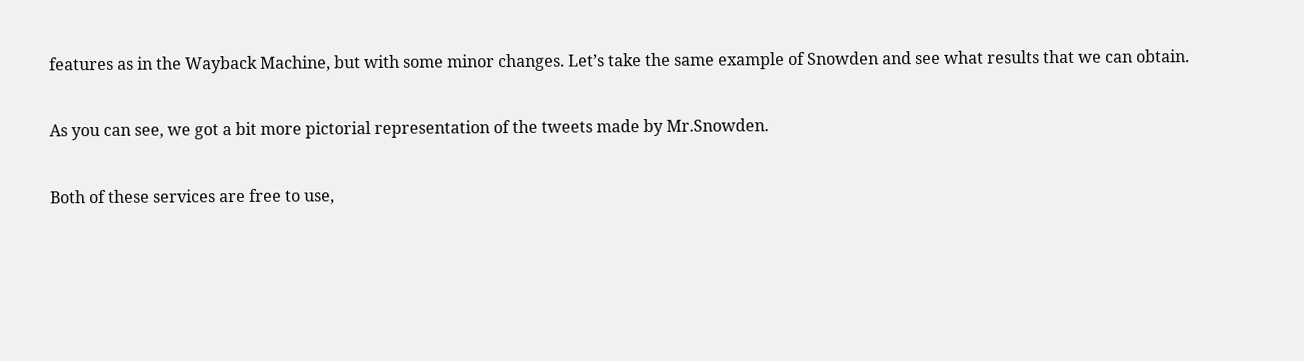features as in the Wayback Machine, but with some minor changes. Let’s take the same example of Snowden and see what results that we can obtain.

As you can see, we got a bit more pictorial representation of the tweets made by Mr.Snowden.

Both of these services are free to use,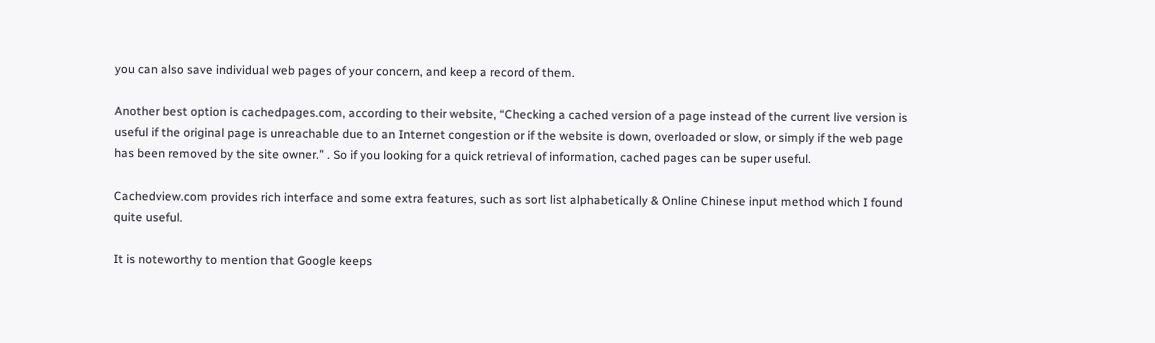you can also save individual web pages of your concern, and keep a record of them.

Another best option is cachedpages.com, according to their website, “Checking a cached version of a page instead of the current live version is useful if the original page is unreachable due to an Internet congestion or if the website is down, overloaded or slow, or simply if the web page has been removed by the site owner.” . So if you looking for a quick retrieval of information, cached pages can be super useful.

Cachedview.com provides rich interface and some extra features, such as sort list alphabetically & Online Chinese input method which I found quite useful.

It is noteworthy to mention that Google keeps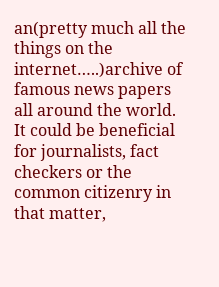an(pretty much all the things on the internet…..)archive of famous news papers all around the world. It could be beneficial for journalists, fact checkers or the common citizenry in that matter,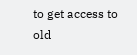to get access to old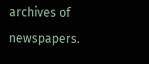archives of newspapers.